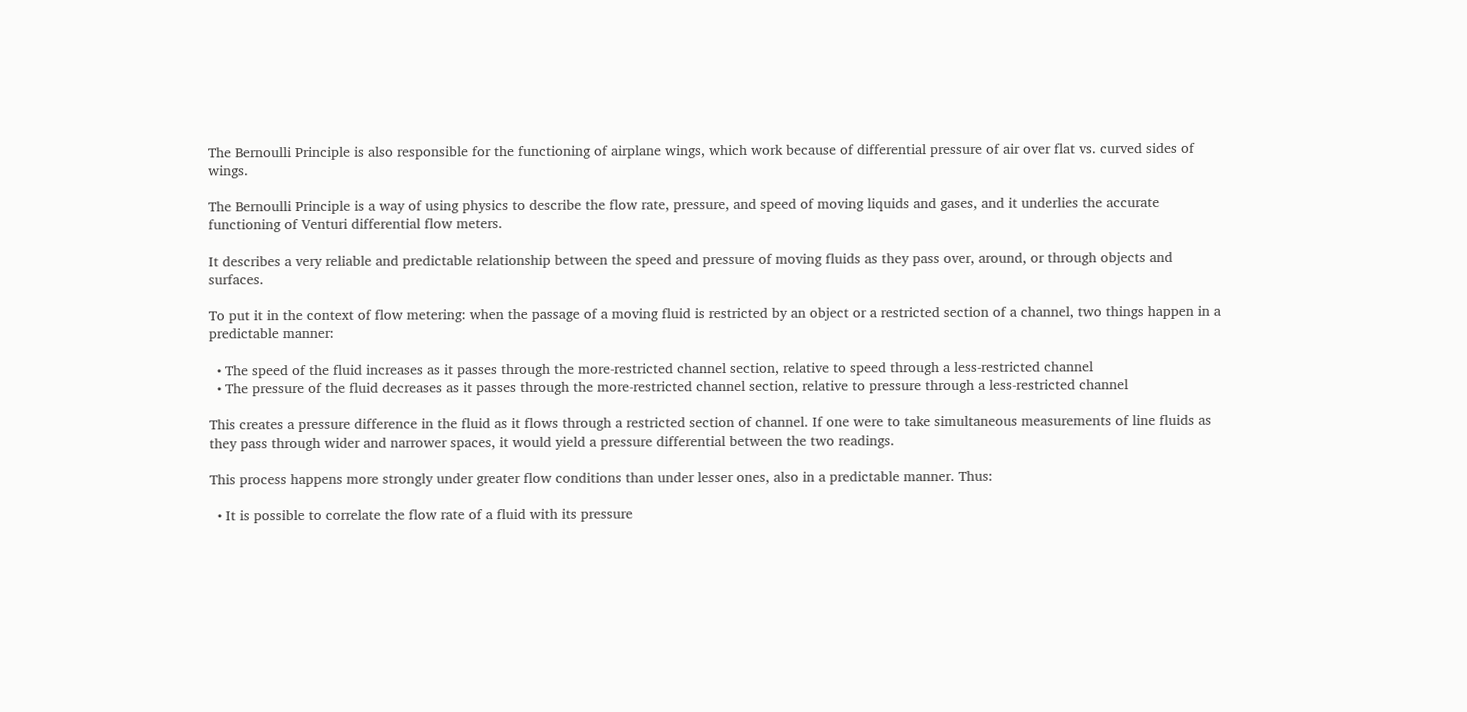The Bernoulli Principle is also responsible for the functioning of airplane wings, which work because of differential pressure of air over flat vs. curved sides of wings.

The Bernoulli Principle is a way of using physics to describe the flow rate, pressure, and speed of moving liquids and gases, and it underlies the accurate functioning of Venturi differential flow meters.

It describes a very reliable and predictable relationship between the speed and pressure of moving fluids as they pass over, around, or through objects and surfaces.

To put it in the context of flow metering: when the passage of a moving fluid is restricted by an object or a restricted section of a channel, two things happen in a predictable manner:

  • The speed of the fluid increases as it passes through the more-restricted channel section, relative to speed through a less-restricted channel
  • The pressure of the fluid decreases as it passes through the more-restricted channel section, relative to pressure through a less-restricted channel

This creates a pressure difference in the fluid as it flows through a restricted section of channel. If one were to take simultaneous measurements of line fluids as they pass through wider and narrower spaces, it would yield a pressure differential between the two readings.

This process happens more strongly under greater flow conditions than under lesser ones, also in a predictable manner. Thus:

  • It is possible to correlate the flow rate of a fluid with its pressure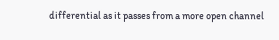differential as it passes from a more open channel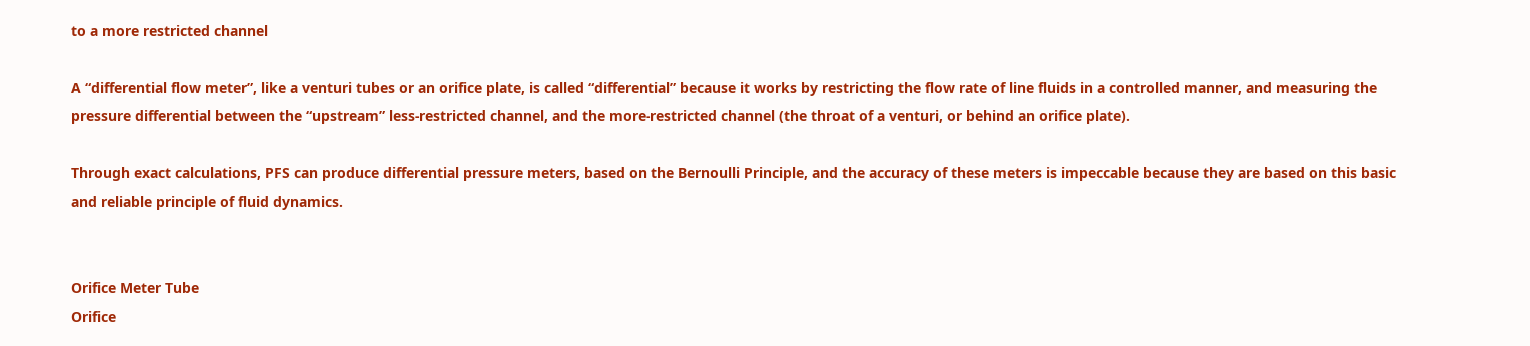to a more restricted channel

A “differential flow meter”, like a venturi tubes or an orifice plate, is called “differential” because it works by restricting the flow rate of line fluids in a controlled manner, and measuring the pressure differential between the “upstream” less-restricted channel, and the more-restricted channel (the throat of a venturi, or behind an orifice plate).

Through exact calculations, PFS can produce differential pressure meters, based on the Bernoulli Principle, and the accuracy of these meters is impeccable because they are based on this basic and reliable principle of fluid dynamics.


Orifice Meter Tube
Orifice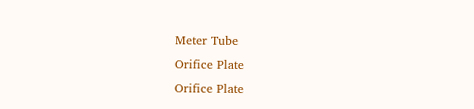Meter Tube
Orifice Plate
Orifice Plate